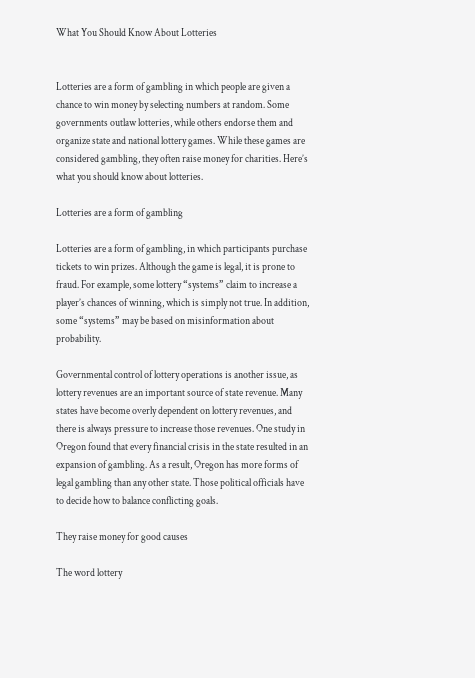What You Should Know About Lotteries


Lotteries are a form of gambling in which people are given a chance to win money by selecting numbers at random. Some governments outlaw lotteries, while others endorse them and organize state and national lottery games. While these games are considered gambling, they often raise money for charities. Here’s what you should know about lotteries.

Lotteries are a form of gambling

Lotteries are a form of gambling, in which participants purchase tickets to win prizes. Although the game is legal, it is prone to fraud. For example, some lottery “systems” claim to increase a player’s chances of winning, which is simply not true. In addition, some “systems” may be based on misinformation about probability.

Governmental control of lottery operations is another issue, as lottery revenues are an important source of state revenue. Many states have become overly dependent on lottery revenues, and there is always pressure to increase those revenues. One study in Oregon found that every financial crisis in the state resulted in an expansion of gambling. As a result, Oregon has more forms of legal gambling than any other state. Those political officials have to decide how to balance conflicting goals.

They raise money for good causes

The word lottery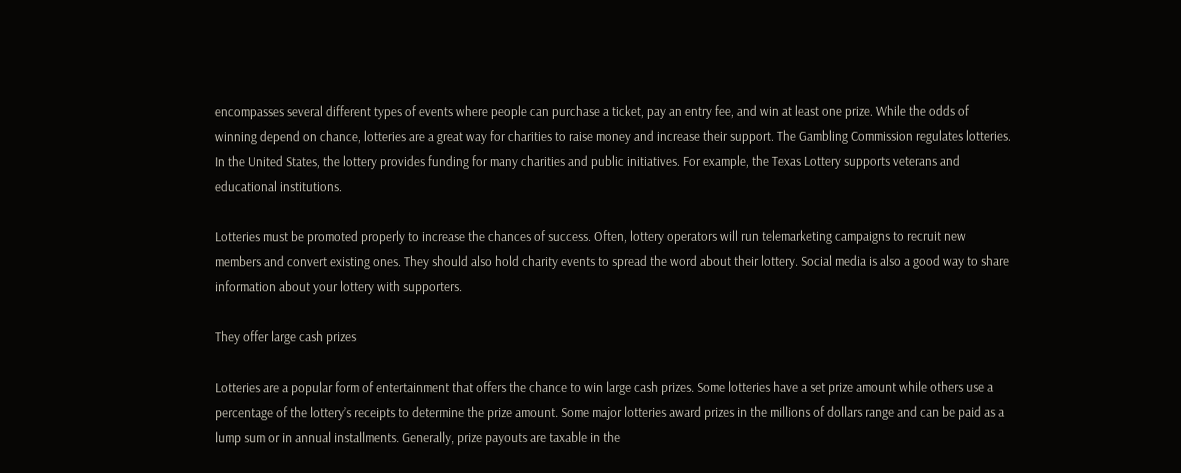encompasses several different types of events where people can purchase a ticket, pay an entry fee, and win at least one prize. While the odds of winning depend on chance, lotteries are a great way for charities to raise money and increase their support. The Gambling Commission regulates lotteries. In the United States, the lottery provides funding for many charities and public initiatives. For example, the Texas Lottery supports veterans and educational institutions.

Lotteries must be promoted properly to increase the chances of success. Often, lottery operators will run telemarketing campaigns to recruit new members and convert existing ones. They should also hold charity events to spread the word about their lottery. Social media is also a good way to share information about your lottery with supporters.

They offer large cash prizes

Lotteries are a popular form of entertainment that offers the chance to win large cash prizes. Some lotteries have a set prize amount while others use a percentage of the lottery’s receipts to determine the prize amount. Some major lotteries award prizes in the millions of dollars range and can be paid as a lump sum or in annual installments. Generally, prize payouts are taxable in the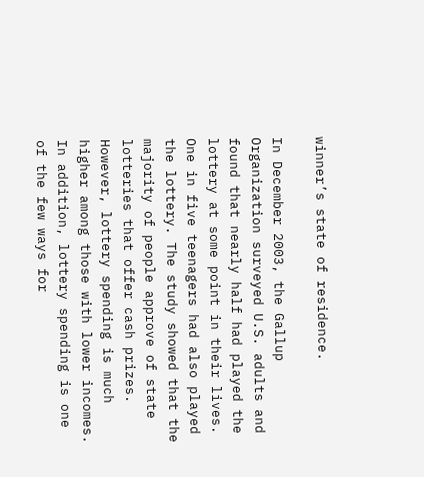winner’s state of residence.

In December 2003, the Gallup Organization surveyed U.S. adults and found that nearly half had played the lottery at some point in their lives. One in five teenagers had also played the lottery. The study showed that the majority of people approve of state lotteries that offer cash prizes. However, lottery spending is much higher among those with lower incomes. In addition, lottery spending is one of the few ways for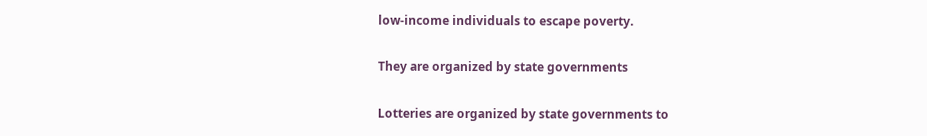low-income individuals to escape poverty.

They are organized by state governments

Lotteries are organized by state governments to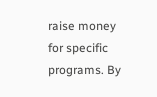raise money for specific programs. By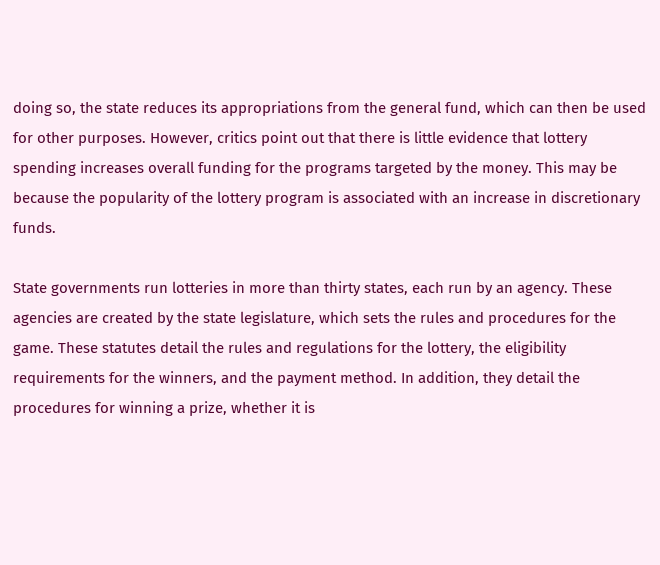doing so, the state reduces its appropriations from the general fund, which can then be used for other purposes. However, critics point out that there is little evidence that lottery spending increases overall funding for the programs targeted by the money. This may be because the popularity of the lottery program is associated with an increase in discretionary funds.

State governments run lotteries in more than thirty states, each run by an agency. These agencies are created by the state legislature, which sets the rules and procedures for the game. These statutes detail the rules and regulations for the lottery, the eligibility requirements for the winners, and the payment method. In addition, they detail the procedures for winning a prize, whether it is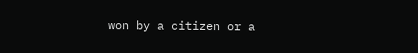won by a citizen or a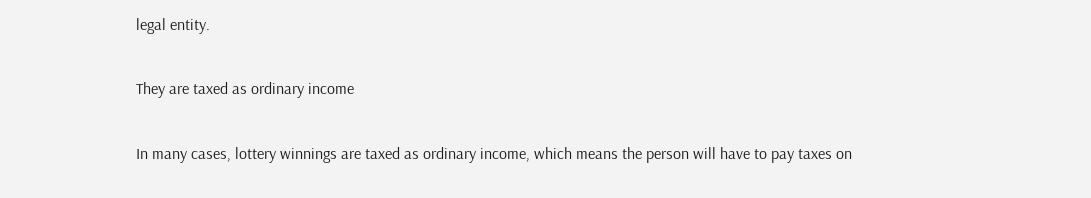legal entity.

They are taxed as ordinary income

In many cases, lottery winnings are taxed as ordinary income, which means the person will have to pay taxes on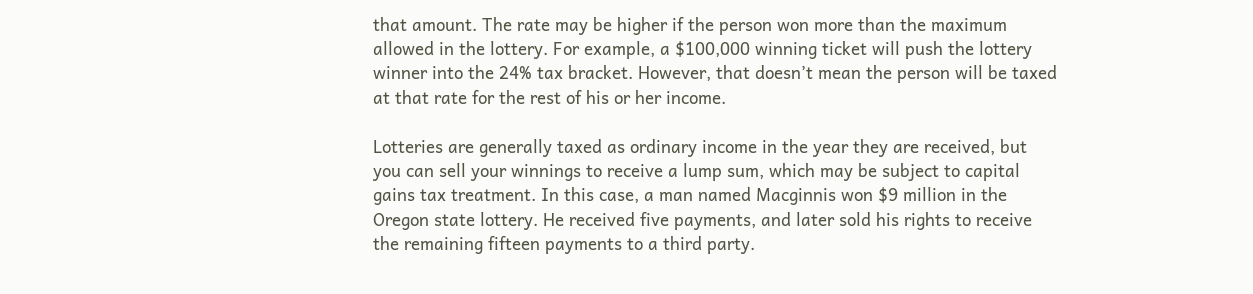that amount. The rate may be higher if the person won more than the maximum allowed in the lottery. For example, a $100,000 winning ticket will push the lottery winner into the 24% tax bracket. However, that doesn’t mean the person will be taxed at that rate for the rest of his or her income.

Lotteries are generally taxed as ordinary income in the year they are received, but you can sell your winnings to receive a lump sum, which may be subject to capital gains tax treatment. In this case, a man named Macginnis won $9 million in the Oregon state lottery. He received five payments, and later sold his rights to receive the remaining fifteen payments to a third party.